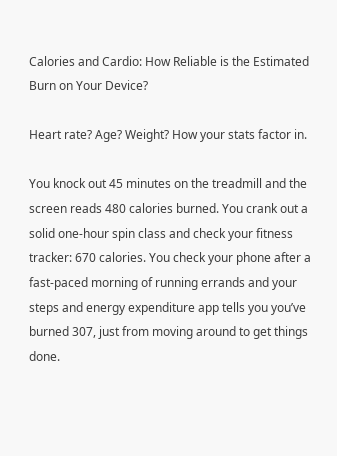Calories and Cardio: How Reliable is the Estimated Burn on Your Device?

Heart rate? Age? Weight? How your stats factor in.

You knock out 45 minutes on the treadmill and the screen reads 480 calories burned. You crank out a solid one-hour spin class and check your fitness tracker: 670 calories. You check your phone after a fast-paced morning of running errands and your steps and energy expenditure app tells you you’ve burned 307, just from moving around to get things done.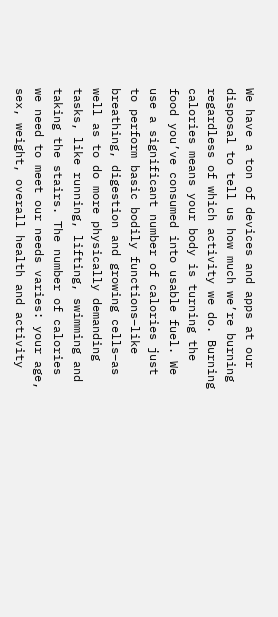We have a ton of devices and apps at our disposal to tell us how much we’re burning regardless of which activity we do. Burning calories means your body is turning the food you’ve consumed into usable fuel. We use a significant number of calories just to perform basic bodily functions–like breathing, digestion and growing cells–as well as to do more physically demanding tasks, like running, lifting, swimming and taking the stairs. The number of calories we need to meet our needs varies: your age, sex, weight, overall health and activity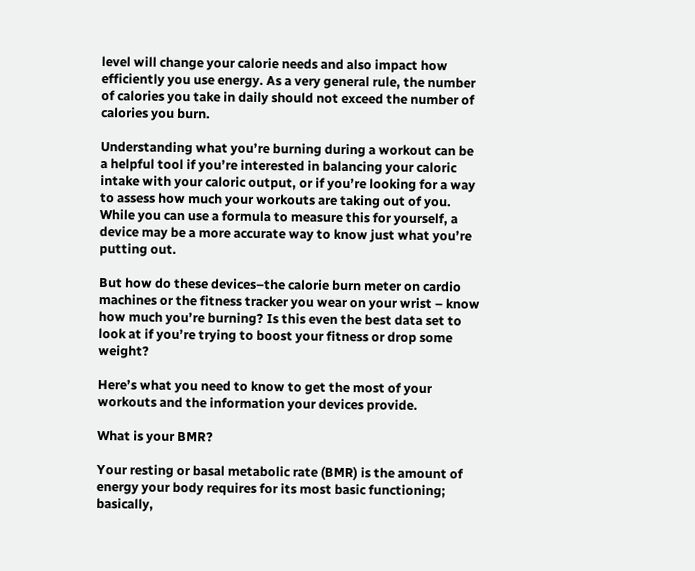level will change your calorie needs and also impact how efficiently you use energy. As a very general rule, the number of calories you take in daily should not exceed the number of calories you burn.

Understanding what you’re burning during a workout can be a helpful tool if you’re interested in balancing your caloric intake with your caloric output, or if you’re looking for a way to assess how much your workouts are taking out of you. While you can use a formula to measure this for yourself, a device may be a more accurate way to know just what you’re putting out.

But how do these devices–the calorie burn meter on cardio machines or the fitness tracker you wear on your wrist – know how much you’re burning? Is this even the best data set to look at if you’re trying to boost your fitness or drop some weight?

Here’s what you need to know to get the most of your workouts and the information your devices provide.

What is your BMR?

Your resting or basal metabolic rate (BMR) is the amount of energy your body requires for its most basic functioning; basically,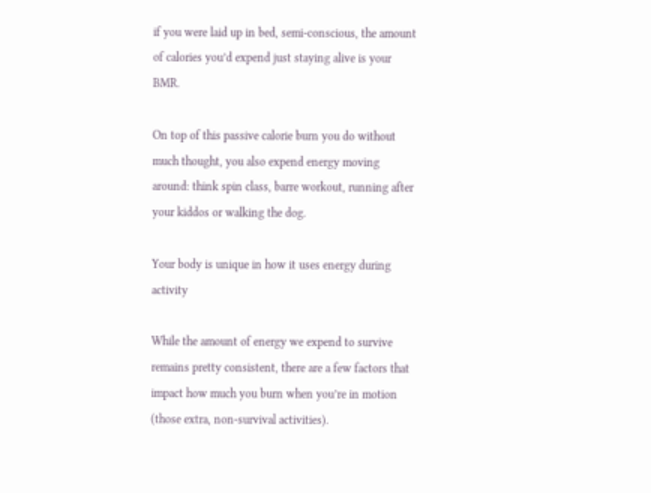if you were laid up in bed, semi-conscious, the amount of calories you’d expend just staying alive is your BMR.

On top of this passive calorie burn you do without much thought, you also expend energy moving around: think spin class, barre workout, running after your kiddos or walking the dog.

Your body is unique in how it uses energy during activity

While the amount of energy we expend to survive remains pretty consistent, there are a few factors that impact how much you burn when you’re in motion (those extra, non-survival activities).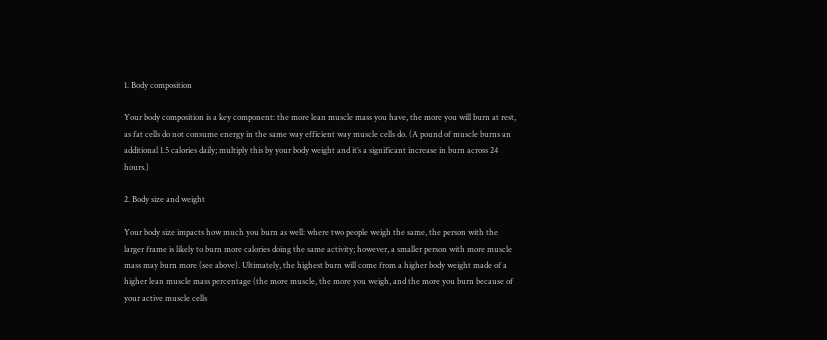1. Body composition

Your body composition is a key component: the more lean muscle mass you have, the more you will burn at rest, as fat cells do not consume energy in the same way efficient way muscle cells do. (A pound of muscle burns an additional 1.5 calories daily; multiply this by your body weight and it’s a significant increase in burn across 24 hours.)

2. Body size and weight

Your body size impacts how much you burn as well: where two people weigh the same, the person with the larger frame is likely to burn more calories doing the same activity; however, a smaller person with more muscle mass may burn more (see above). Ultimately, the highest burn will come from a higher body weight made of a higher lean muscle mass percentage (the more muscle, the more you weigh, and the more you burn because of your active muscle cells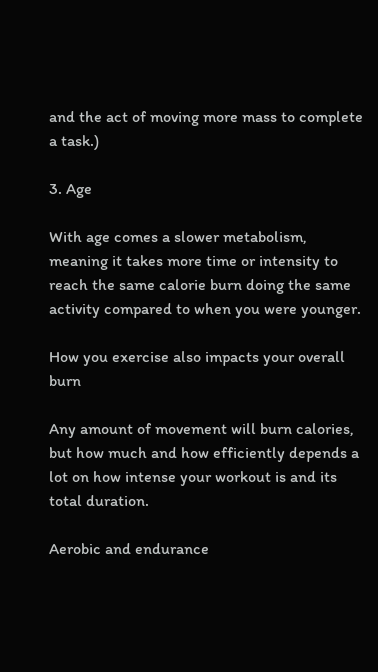and the act of moving more mass to complete a task.)

3. Age

With age comes a slower metabolism, meaning it takes more time or intensity to reach the same calorie burn doing the same activity compared to when you were younger.

How you exercise also impacts your overall burn

Any amount of movement will burn calories, but how much and how efficiently depends a lot on how intense your workout is and its total duration.

Aerobic and endurance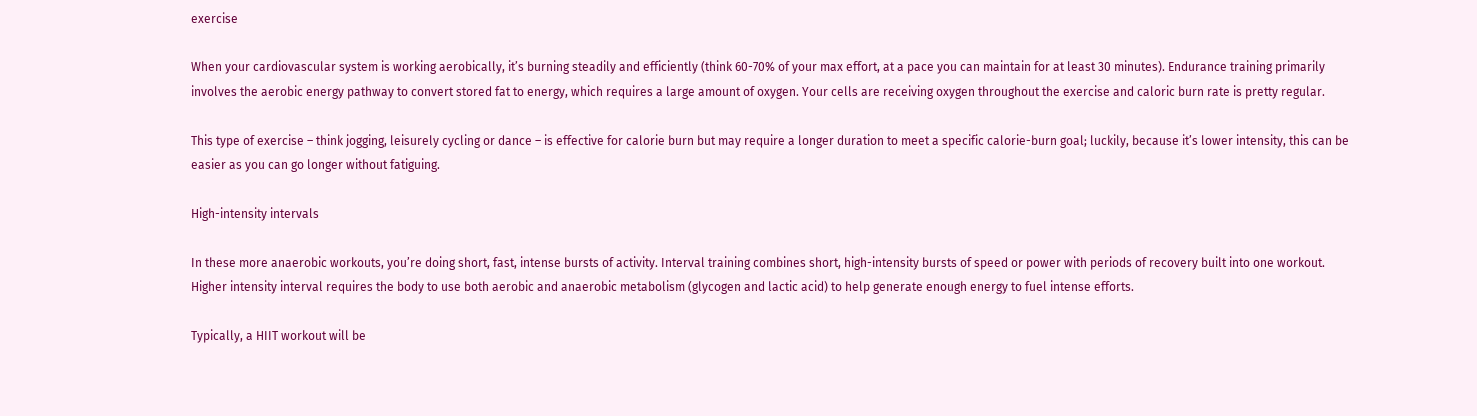exercise

When your cardiovascular system is working aerobically, it’s burning steadily and efficiently (think 60-70% of your max effort, at a pace you can maintain for at least 30 minutes). Endurance training primarily involves the aerobic energy pathway to convert stored fat to energy, which requires a large amount of oxygen. Your cells are receiving oxygen throughout the exercise and caloric burn rate is pretty regular.

This type of exercise – think jogging, leisurely cycling or dance – is effective for calorie burn but may require a longer duration to meet a specific calorie-burn goal; luckily, because it’s lower intensity, this can be easier as you can go longer without fatiguing.

High-intensity intervals

In these more anaerobic workouts, you’re doing short, fast, intense bursts of activity. Interval training combines short, high-intensity bursts of speed or power with periods of recovery built into one workout. Higher intensity interval requires the body to use both aerobic and anaerobic metabolism (glycogen and lactic acid) to help generate enough energy to fuel intense efforts.

Typically, a HIIT workout will be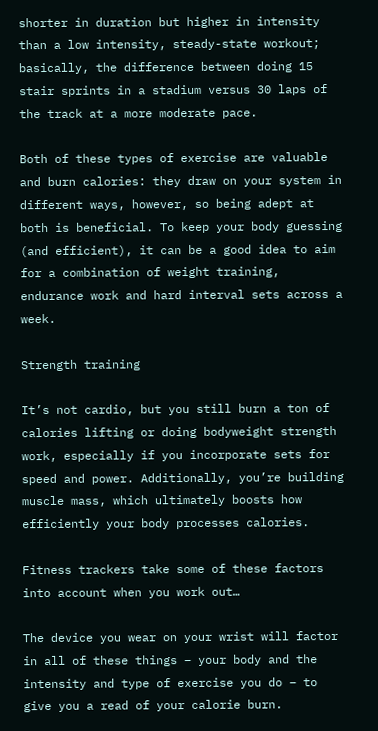shorter in duration but higher in intensity than a low intensity, steady-state workout; basically, the difference between doing 15 stair sprints in a stadium versus 30 laps of the track at a more moderate pace.

Both of these types of exercise are valuable and burn calories: they draw on your system in different ways, however, so being adept at both is beneficial. To keep your body guessing (and efficient), it can be a good idea to aim for a combination of weight training, endurance work and hard interval sets across a week.

Strength training

It’s not cardio, but you still burn a ton of calories lifting or doing bodyweight strength work, especially if you incorporate sets for speed and power. Additionally, you’re building muscle mass, which ultimately boosts how efficiently your body processes calories.

Fitness trackers take some of these factors into account when you work out…

The device you wear on your wrist will factor in all of these things – your body and the intensity and type of exercise you do – to give you a read of your calorie burn.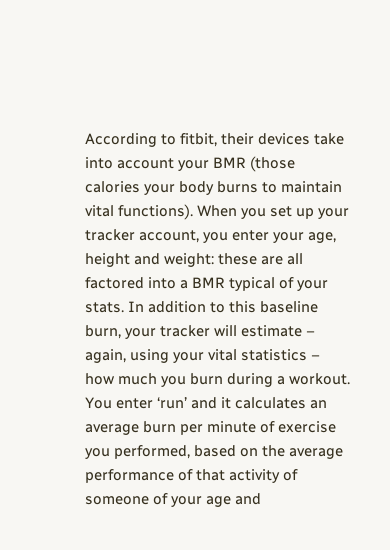According to fitbit, their devices take into account your BMR (those calories your body burns to maintain vital functions). When you set up your tracker account, you enter your age, height and weight: these are all factored into a BMR typical of your stats. In addition to this baseline burn, your tracker will estimate – again, using your vital statistics – how much you burn during a workout. You enter ‘run’ and it calculates an average burn per minute of exercise you performed, based on the average performance of that activity of someone of your age and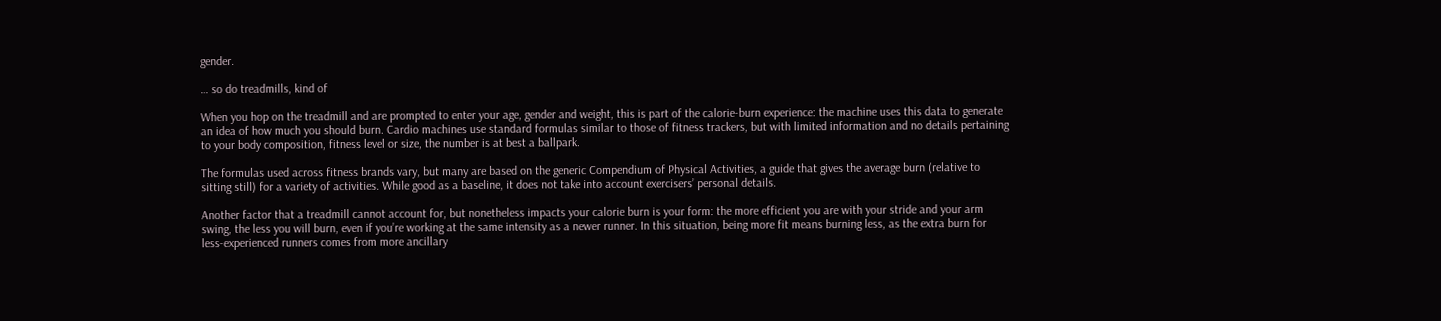gender.

… so do treadmills, kind of

When you hop on the treadmill and are prompted to enter your age, gender and weight, this is part of the calorie-burn experience: the machine uses this data to generate an idea of how much you should burn. Cardio machines use standard formulas similar to those of fitness trackers, but with limited information and no details pertaining to your body composition, fitness level or size, the number is at best a ballpark.

The formulas used across fitness brands vary, but many are based on the generic Compendium of Physical Activities, a guide that gives the average burn (relative to sitting still) for a variety of activities. While good as a baseline, it does not take into account exercisers’ personal details.

Another factor that a treadmill cannot account for, but nonetheless impacts your calorie burn is your form: the more efficient you are with your stride and your arm swing, the less you will burn, even if you’re working at the same intensity as a newer runner. In this situation, being more fit means burning less, as the extra burn for less-experienced runners comes from more ancillary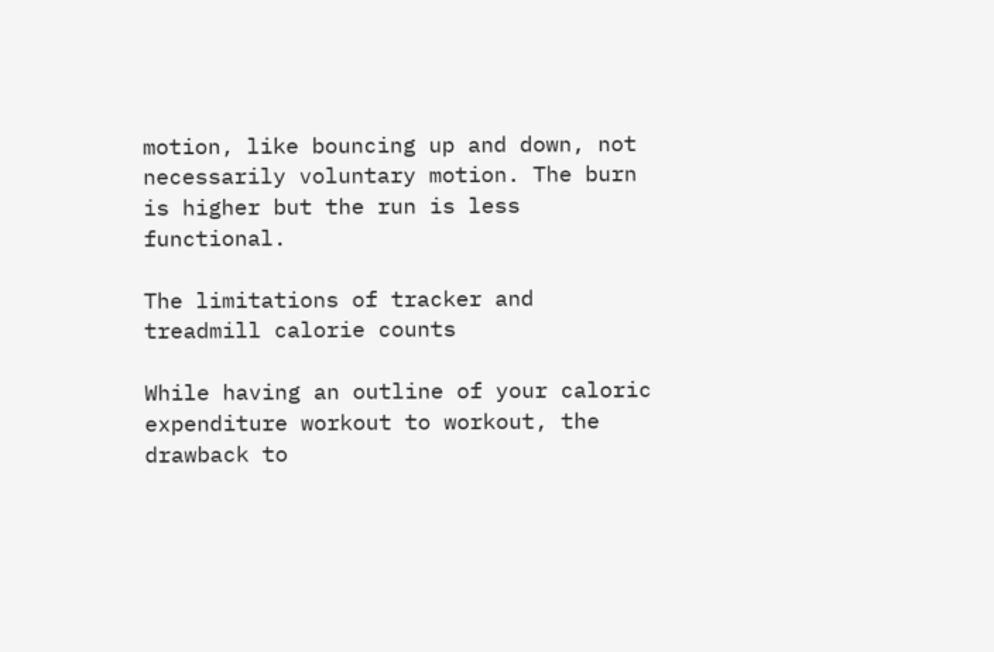motion, like bouncing up and down, not necessarily voluntary motion. The burn is higher but the run is less functional.

The limitations of tracker and treadmill calorie counts

While having an outline of your caloric expenditure workout to workout, the drawback to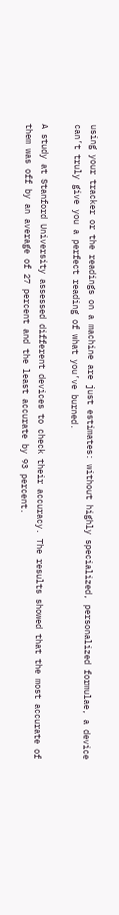using your tracker or the readings on a machine are just estimates: without highly specialized, personalized formulae, a device can’t truly give you a perfect reading of what you’ve burned.

A study at Stanford University assessed different devices to check their accuracy. The results showed that the most accurate of them was off by an average of 27 percent and the least accurate by 93 percent.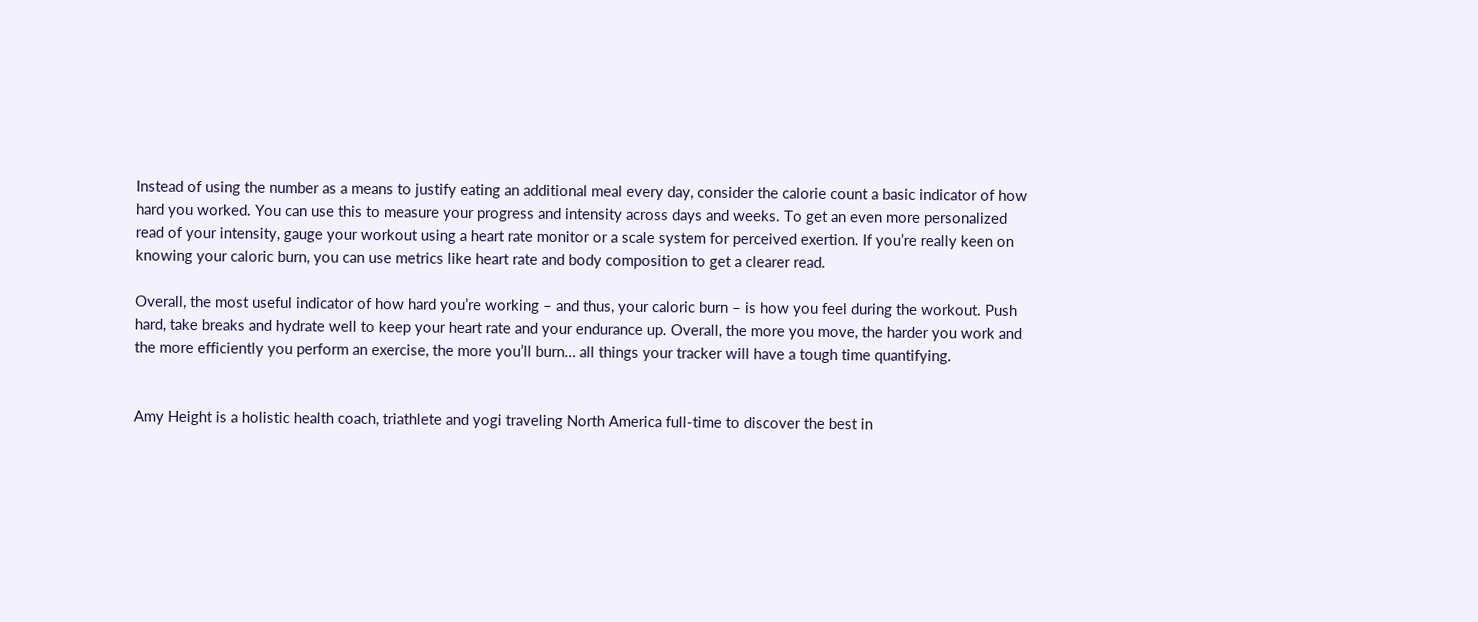Instead of using the number as a means to justify eating an additional meal every day, consider the calorie count a basic indicator of how hard you worked. You can use this to measure your progress and intensity across days and weeks. To get an even more personalized read of your intensity, gauge your workout using a heart rate monitor or a scale system for perceived exertion. If you’re really keen on knowing your caloric burn, you can use metrics like heart rate and body composition to get a clearer read.

Overall, the most useful indicator of how hard you’re working – and thus, your caloric burn – is how you feel during the workout. Push hard, take breaks and hydrate well to keep your heart rate and your endurance up. Overall, the more you move, the harder you work and the more efficiently you perform an exercise, the more you’ll burn… all things your tracker will have a tough time quantifying.


Amy Height is a holistic health coach, triathlete and yogi traveling North America full-time to discover the best in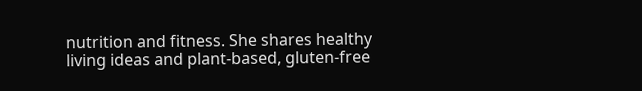nutrition and fitness. She shares healthy living ideas and plant-based, gluten-free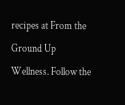recipes at From the Ground Up Wellness. Follow the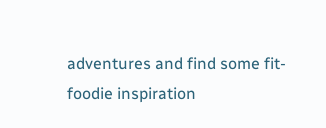adventures and find some fit-foodie inspiration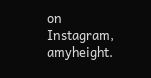on Instagram, amyheight.